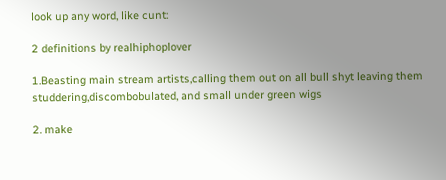look up any word, like cunt:

2 definitions by realhiphoplover

1.Beasting main stream artists,calling them out on all bull shyt leaving them studdering,discombobulated, and small under green wigs

2. make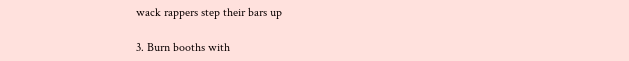wack rappers step their bars up

3. Burn booths with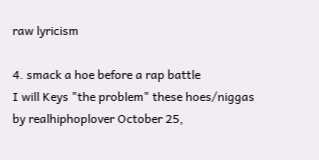raw lyricism

4. smack a hoe before a rap battle
I will Keys "the problem" these hoes/niggas
by realhiphoplover October 25,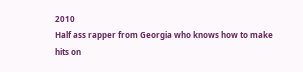2010
Half ass rapper from Georgia who knows how to make hits on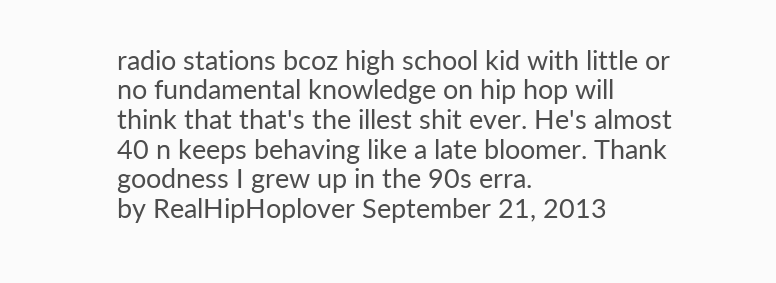radio stations bcoz high school kid with little or no fundamental knowledge on hip hop will think that that's the illest shit ever. He's almost 40 n keeps behaving like a late bloomer. Thank goodness I grew up in the 90s erra.
by RealHipHoplover September 21, 2013